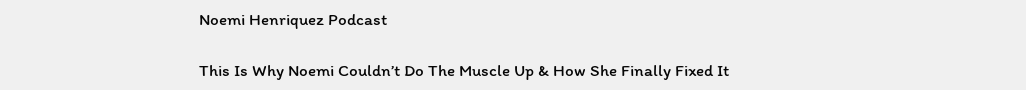Noemi Henriquez Podcast

This Is Why Noemi Couldn’t Do The Muscle Up & How She Finally Fixed It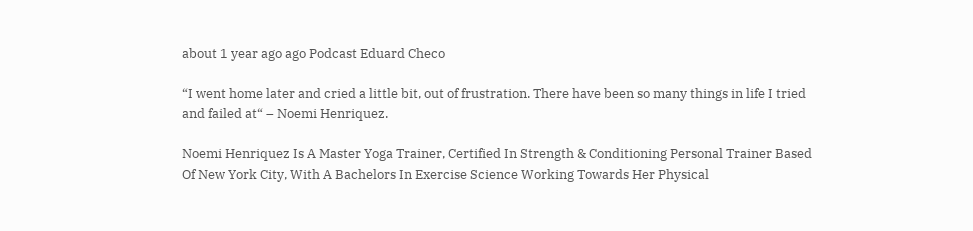about 1 year ago ago Podcast Eduard Checo

“I went home later and cried a little bit, out of frustration. There have been so many things in life I tried and failed at“ – Noemi Henriquez.

Noemi Henriquez Is A Master Yoga Trainer, Certified In Strength & Conditioning Personal Trainer Based Of New York City, With A Bachelors In Exercise Science Working Towards Her Physical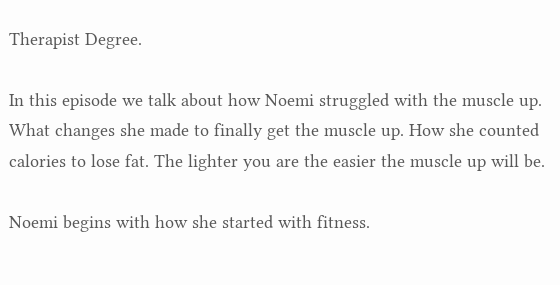Therapist Degree.

In this episode we talk about how Noemi struggled with the muscle up. What changes she made to finally get the muscle up. How she counted calories to lose fat. The lighter you are the easier the muscle up will be.

Noemi begins with how she started with fitness.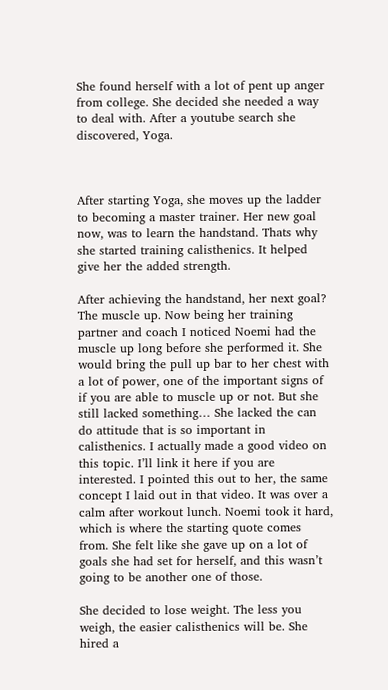She found herself with a lot of pent up anger from college. She decided she needed a way to deal with. After a youtube search she discovered, Yoga.



After starting Yoga, she moves up the ladder to becoming a master trainer. Her new goal now, was to learn the handstand. Thats why she started training calisthenics. It helped give her the added strength.

After achieving the handstand, her next goal? The muscle up. Now being her training partner and coach I noticed Noemi had the muscle up long before she performed it. She would bring the pull up bar to her chest with a lot of power, one of the important signs of if you are able to muscle up or not. But she still lacked something… She lacked the can do attitude that is so important in calisthenics. I actually made a good video on this topic. I’ll link it here if you are interested. I pointed this out to her, the same concept I laid out in that video. It was over a calm after workout lunch. Noemi took it hard, which is where the starting quote comes from. She felt like she gave up on a lot of goals she had set for herself, and this wasn’t going to be another one of those.

She decided to lose weight. The less you weigh, the easier calisthenics will be. She hired a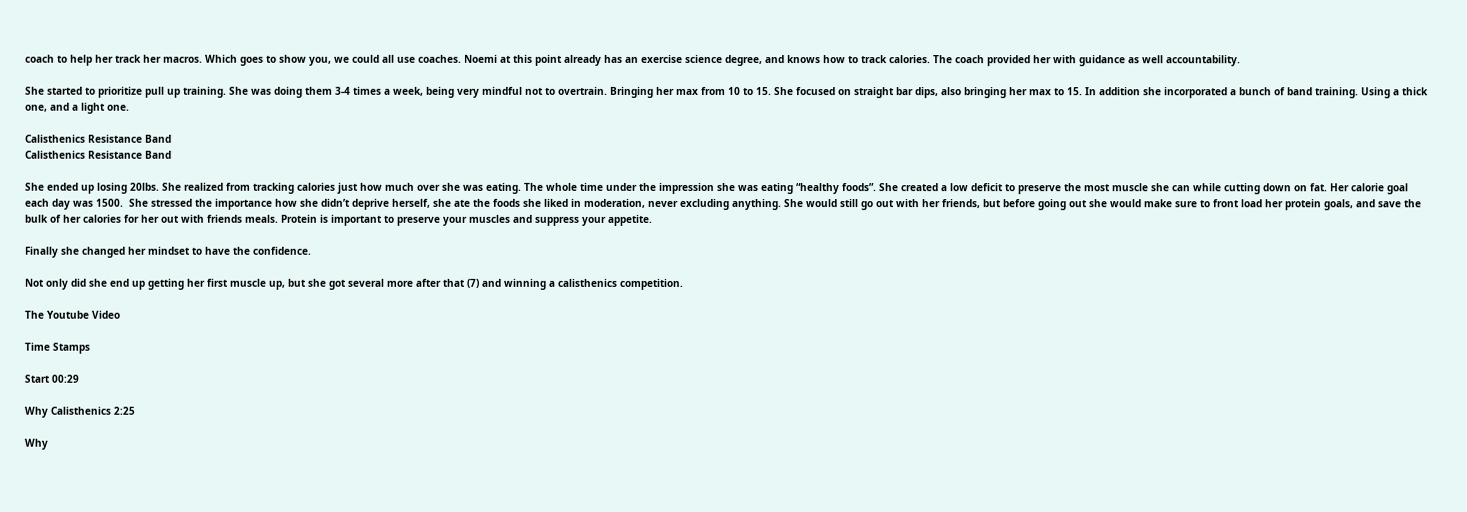coach to help her track her macros. Which goes to show you, we could all use coaches. Noemi at this point already has an exercise science degree, and knows how to track calories. The coach provided her with guidance as well accountability.

She started to prioritize pull up training. She was doing them 3-4 times a week, being very mindful not to overtrain. Bringing her max from 10 to 15. She focused on straight bar dips, also bringing her max to 15. In addition she incorporated a bunch of band training. Using a thick one, and a light one.

Calisthenics Resistance Band
Calisthenics Resistance Band

She ended up losing 20lbs. She realized from tracking calories just how much over she was eating. The whole time under the impression she was eating “healthy foods”. She created a low deficit to preserve the most muscle she can while cutting down on fat. Her calorie goal each day was 1500.  She stressed the importance how she didn’t deprive herself, she ate the foods she liked in moderation, never excluding anything. She would still go out with her friends, but before going out she would make sure to front load her protein goals, and save the bulk of her calories for her out with friends meals. Protein is important to preserve your muscles and suppress your appetite.

Finally she changed her mindset to have the confidence.

Not only did she end up getting her first muscle up, but she got several more after that (7) and winning a calisthenics competition.

The Youtube Video

Time Stamps

Start 00:29

Why Calisthenics 2:25

Why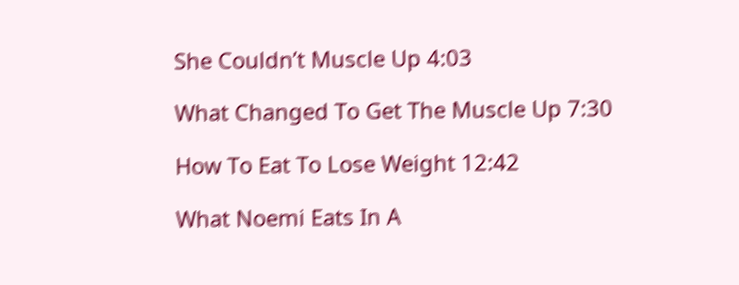She Couldn’t Muscle Up 4:03

What Changed To Get The Muscle Up 7:30

How To Eat To Lose Weight 12:42

What Noemi Eats In A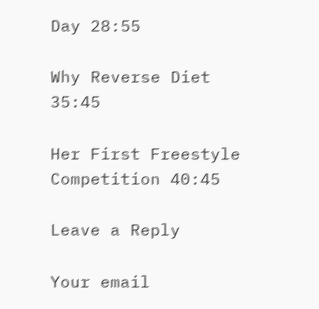Day 28:55

Why Reverse Diet 35:45

Her First Freestyle Competition 40:45

Leave a Reply

Your email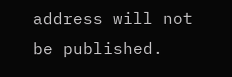address will not be published.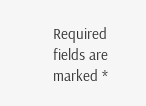Required fields are marked *